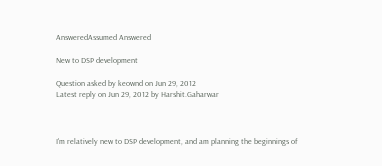AnsweredAssumed Answered

New to DSP development

Question asked by keownd on Jun 29, 2012
Latest reply on Jun 29, 2012 by Harshit.Gaharwar



I'm relatively new to DSP development, and am planning the beginnings of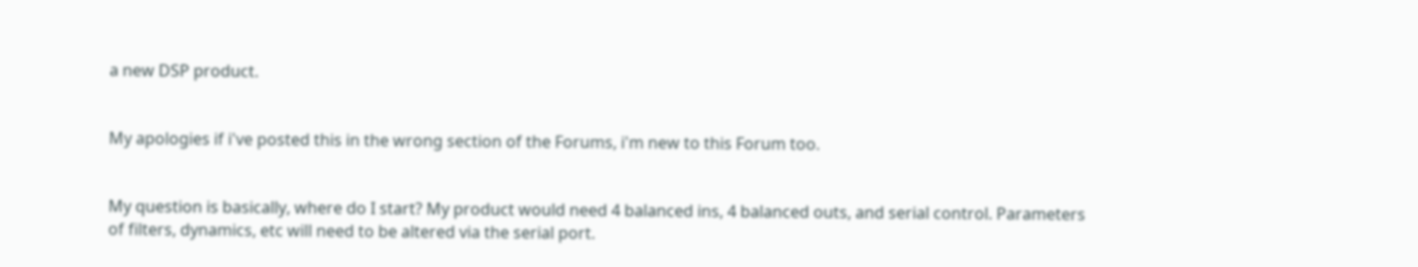a new DSP product.


My apologies if i've posted this in the wrong section of the Forums, i'm new to this Forum too.


My question is basically, where do I start? My product would need 4 balanced ins, 4 balanced outs, and serial control. Parameters of filters, dynamics, etc will need to be altered via the serial port.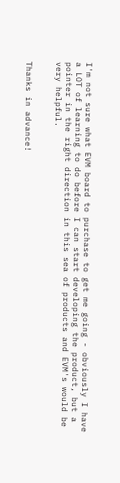I'm not sure what EVM board to purchase to get me going - obviously I have a LOT of learning to do before I can start developing the product, but a pointer in the right direction in this sea of products and EVM's would be very helpful.


Thanks in advance!